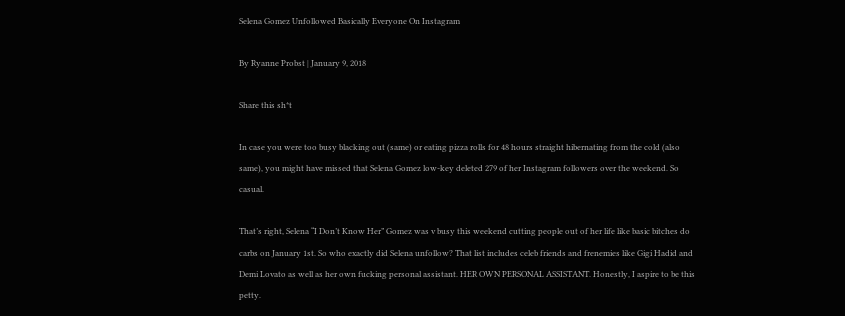Selena Gomez Unfollowed Basically Everyone On Instagram

By Ryanne Probst | January 9, 2018

Share this sh*t

In case you were too busy blacking out (same) or eating pizza rolls for 48 hours straight hibernating from the cold (also same), you might have missed that Selena Gomez low-key deleted 279 of her Instagram followers over the weekend. So casual.

That’s right, Selena “I Don’t Know Her” Gomez was v busy this weekend cutting people out of her life like basic bitches do carbs on January 1st. So who exactly did Selena unfollow? That list includes celeb friends and frenemies like Gigi Hadid and Demi Lovato as well as her own fucking personal assistant. HER OWN PERSONAL ASSISTANT. Honestly, I aspire to be this petty.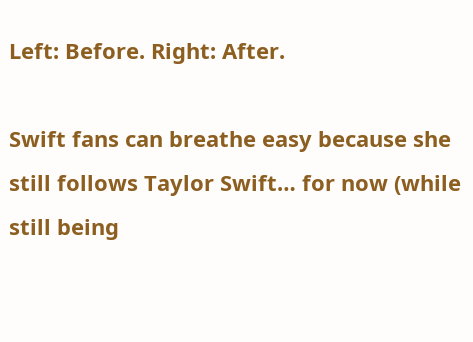Left: Before. Right: After.

Swift fans can breathe easy because she still follows Taylor Swift… for now (while still being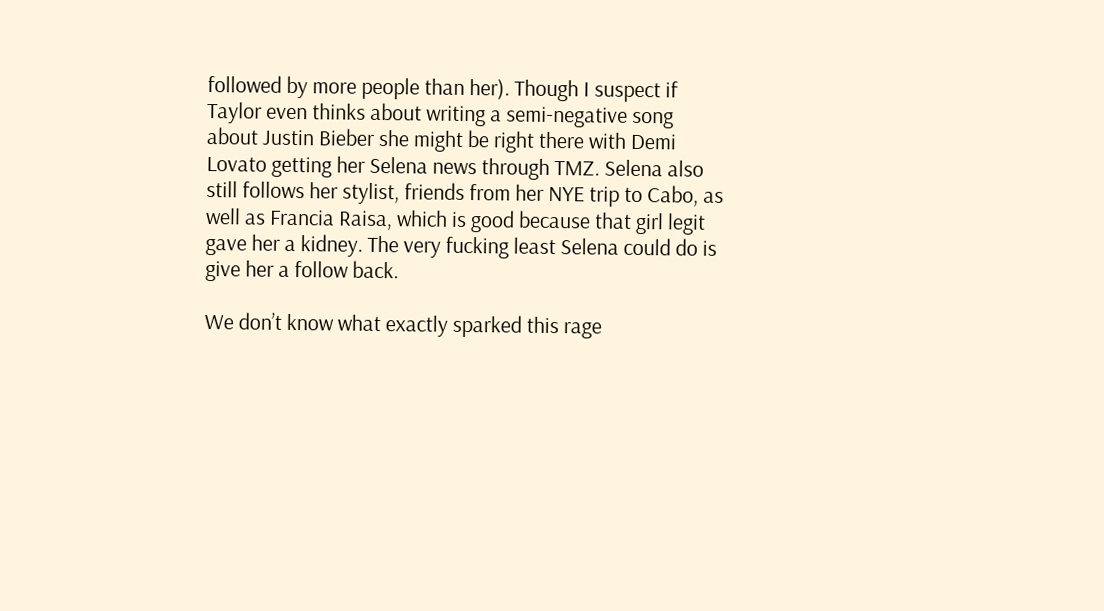followed by more people than her). Though I suspect if Taylor even thinks about writing a semi-negative song about Justin Bieber she might be right there with Demi Lovato getting her Selena news through TMZ. Selena also still follows her stylist, friends from her NYE trip to Cabo, as well as Francia Raisa, which is good because that girl legit gave her a kidney. The very fucking least Selena could do is give her a follow back.

We don’t know what exactly sparked this rage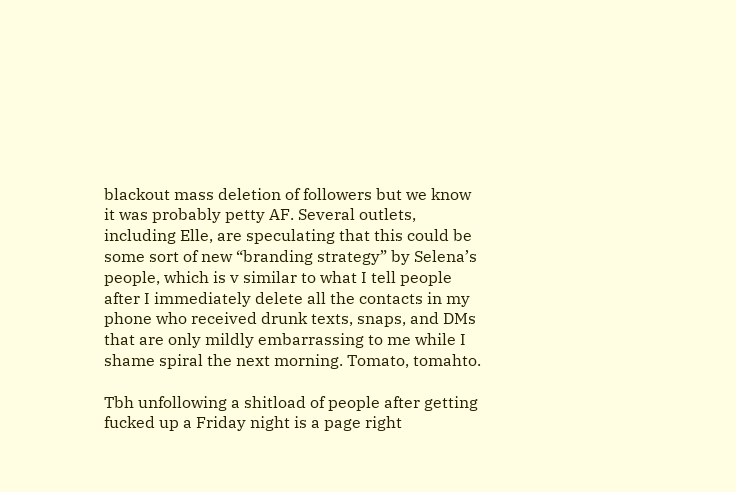blackout mass deletion of followers but we know it was probably petty AF. Several outlets, including Elle, are speculating that this could be some sort of new “branding strategy” by Selena’s people, which is v similar to what I tell people after I immediately delete all the contacts in my phone who received drunk texts, snaps, and DMs that are only mildly embarrassing to me while I shame spiral the next morning. Tomato, tomahto.

Tbh unfollowing a shitload of people after getting fucked up a Friday night is a page right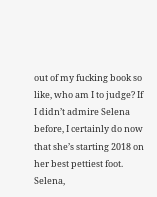out of my fucking book so like, who am I to judge? If I didn’t admire Selena before, I certainly do now that she’s starting 2018 on her best pettiest foot. Selena,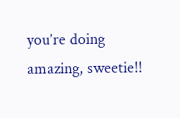you’re doing amazing, sweetie!!